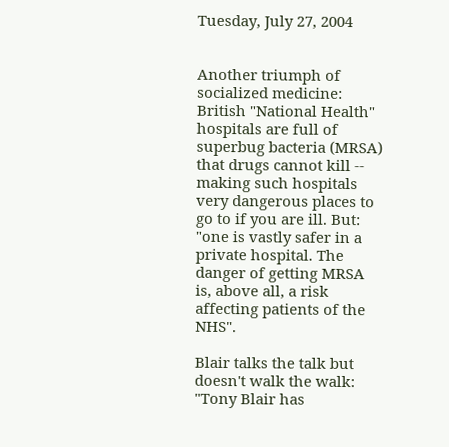Tuesday, July 27, 2004


Another triumph of socialized medicine: British "National Health" hospitals are full of superbug bacteria (MRSA) that drugs cannot kill -- making such hospitals very dangerous places to go to if you are ill. But: "one is vastly safer in a private hospital. The danger of getting MRSA is, above all, a risk affecting patients of the NHS".

Blair talks the talk but doesn't walk the walk: "Tony Blair has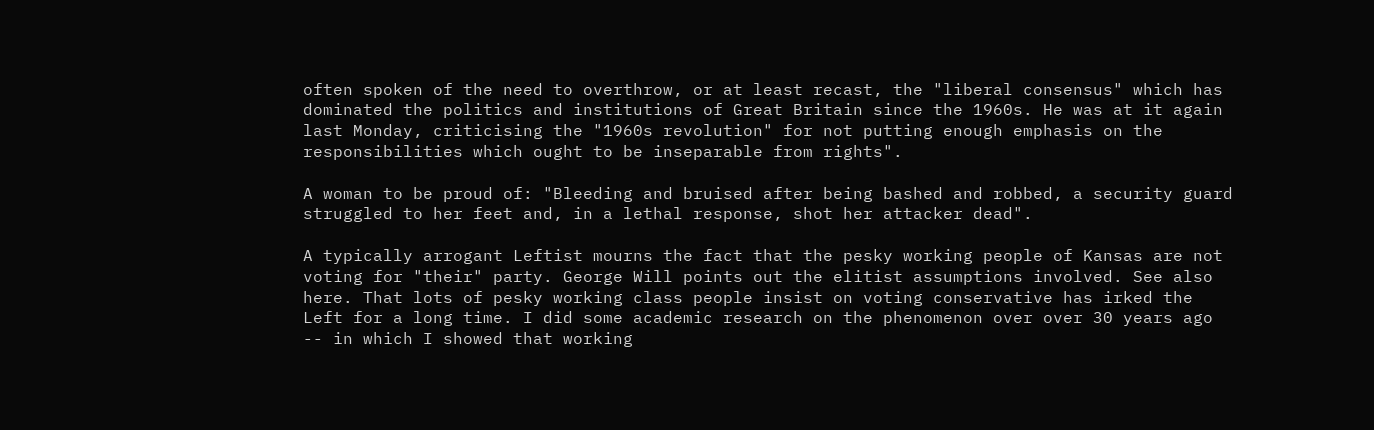often spoken of the need to overthrow, or at least recast, the "liberal consensus" which has dominated the politics and institutions of Great Britain since the 1960s. He was at it again last Monday, criticising the "1960s revolution" for not putting enough emphasis on the responsibilities which ought to be inseparable from rights".

A woman to be proud of: "Bleeding and bruised after being bashed and robbed, a security guard struggled to her feet and, in a lethal response, shot her attacker dead".

A typically arrogant Leftist mourns the fact that the pesky working people of Kansas are not voting for "their" party. George Will points out the elitist assumptions involved. See also here. That lots of pesky working class people insist on voting conservative has irked the Left for a long time. I did some academic research on the phenomenon over over 30 years ago -- in which I showed that working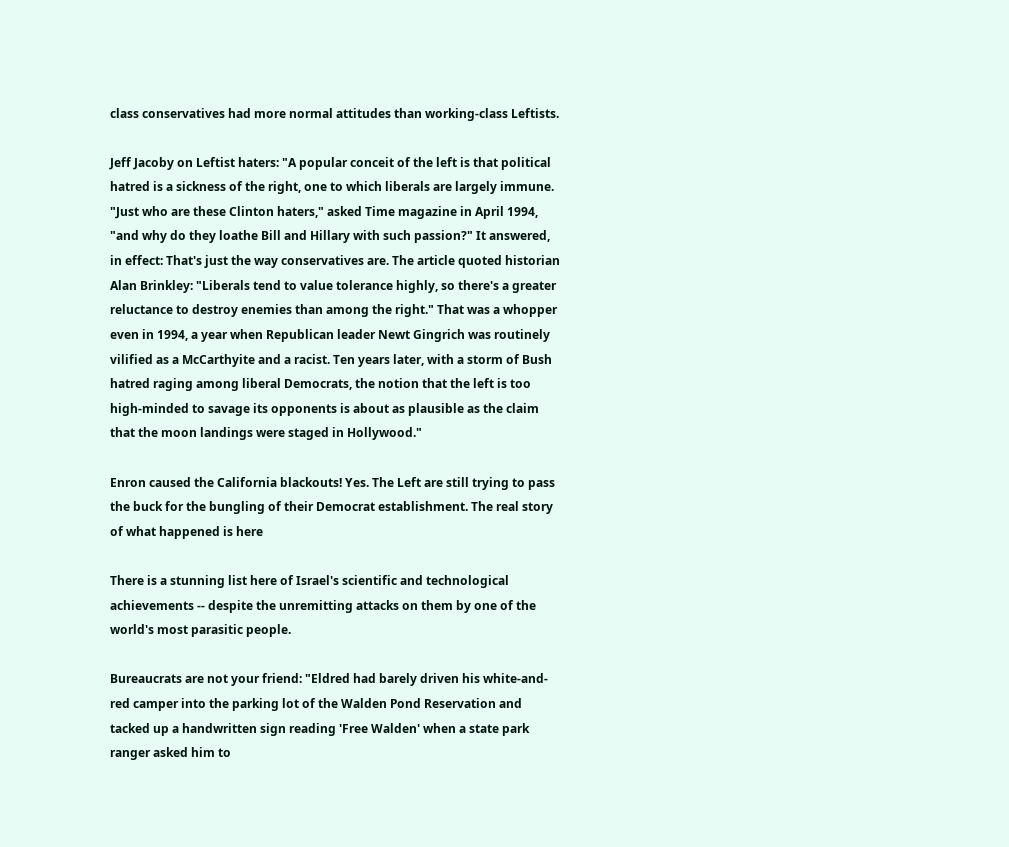class conservatives had more normal attitudes than working-class Leftists.

Jeff Jacoby on Leftist haters: "A popular conceit of the left is that political hatred is a sickness of the right, one to which liberals are largely immune. "Just who are these Clinton haters," asked Time magazine in April 1994, "and why do they loathe Bill and Hillary with such passion?" It answered, in effect: That's just the way conservatives are. The article quoted historian Alan Brinkley: "Liberals tend to value tolerance highly, so there's a greater reluctance to destroy enemies than among the right." That was a whopper even in 1994, a year when Republican leader Newt Gingrich was routinely vilified as a McCarthyite and a racist. Ten years later, with a storm of Bush hatred raging among liberal Democrats, the notion that the left is too high-minded to savage its opponents is about as plausible as the claim that the moon landings were staged in Hollywood."

Enron caused the California blackouts! Yes. The Left are still trying to pass the buck for the bungling of their Democrat establishment. The real story of what happened is here

There is a stunning list here of Israel's scientific and technological achievements -- despite the unremitting attacks on them by one of the world's most parasitic people.

Bureaucrats are not your friend: "Eldred had barely driven his white-and-red camper into the parking lot of the Walden Pond Reservation and tacked up a handwritten sign reading 'Free Walden' when a state park ranger asked him to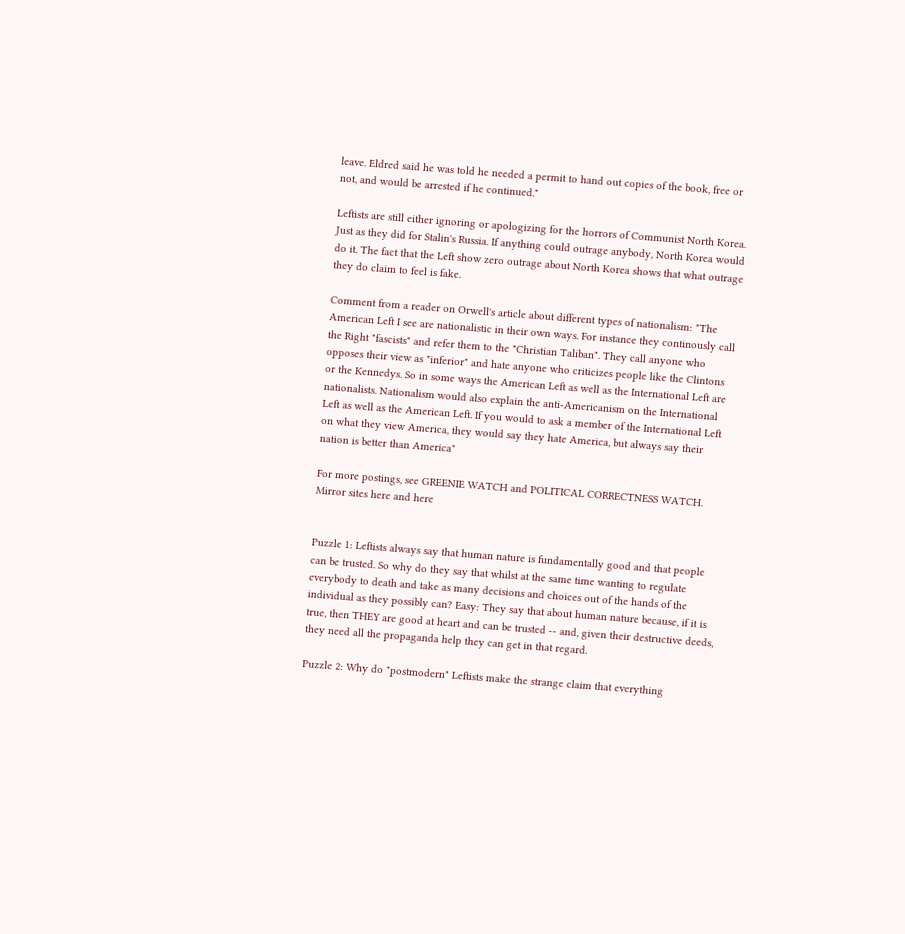leave. Eldred said he was told he needed a permit to hand out copies of the book, free or not, and would be arrested if he continued."

Leftists are still either ignoring or apologizing for the horrors of Communist North Korea. Just as they did for Stalin's Russia. If anything could outrage anybody, North Korea would do it. The fact that the Left show zero outrage about North Korea shows that what outrage they do claim to feel is fake.

Comment from a reader on Orwell's article about different types of nationalism: "The American Left I see are nationalistic in their own ways. For instance they continously call the Right "fascists" and refer them to the "Christian Taliban". They call anyone who opposes their view as "inferior" and hate anyone who criticizes people like the Clintons or the Kennedys. So in some ways the American Left as well as the International Left are nationalists. Nationalism would also explain the anti-Americanism on the International Left as well as the American Left. If you would to ask a member of the International Left on what they view America, they would say they hate America, but always say their nation is better than America"

For more postings, see GREENIE WATCH and POLITICAL CORRECTNESS WATCH. Mirror sites here and here


Puzzle 1: Leftists always say that human nature is fundamentally good and that people can be trusted. So why do they say that whilst at the same time wanting to regulate everybody to death and take as many decisions and choices out of the hands of the individual as they possibly can? Easy: They say that about human nature because, if it is true, then THEY are good at heart and can be trusted -- and, given their destructive deeds, they need all the propaganda help they can get in that regard.

Puzzle 2: Why do "postmodern" Leftists make the strange claim that everything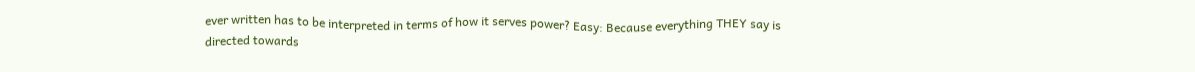ever written has to be interpreted in terms of how it serves power? Easy: Because everything THEY say is directed towards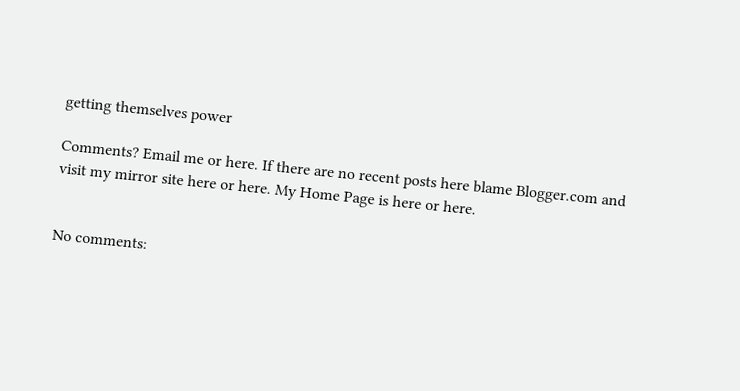getting themselves power

Comments? Email me or here. If there are no recent posts here blame Blogger.com and visit my mirror site here or here. My Home Page is here or here.


No comments: